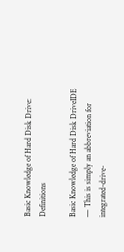Basic Knowledge of Hard Disk Drive: Definitions

Basic Knowledge of Hard Disk DriveIDE — This is simply an abbreviation for integrated-drive-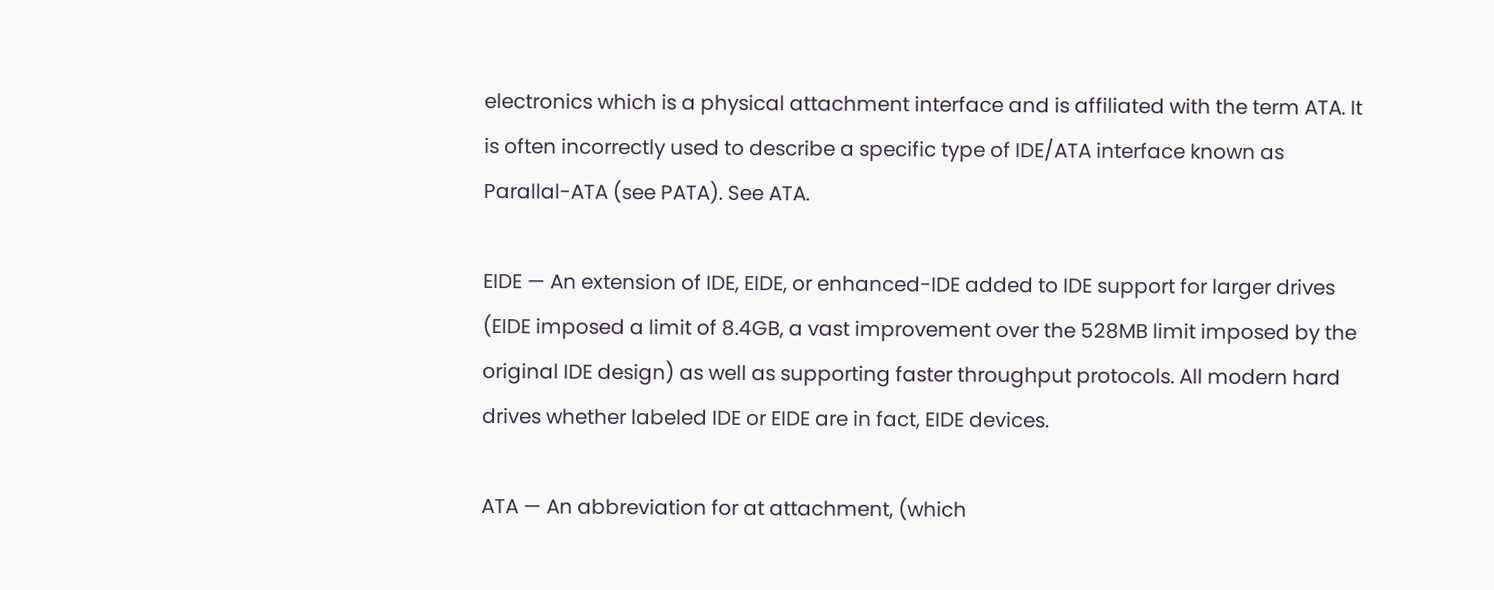electronics which is a physical attachment interface and is affiliated with the term ATA. It is often incorrectly used to describe a specific type of IDE/ATA interface known as Parallal-ATA (see PATA). See ATA.

EIDE — An extension of IDE, EIDE, or enhanced-IDE added to IDE support for larger drives (EIDE imposed a limit of 8.4GB, a vast improvement over the 528MB limit imposed by the original IDE design) as well as supporting faster throughput protocols. All modern hard drives whether labeled IDE or EIDE are in fact, EIDE devices.

ATA — An abbreviation for at attachment, (which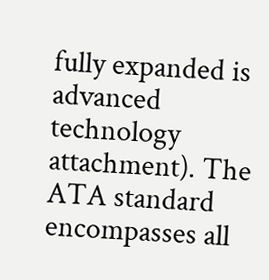fully expanded is advanced technology attachment). The ATA standard encompasses all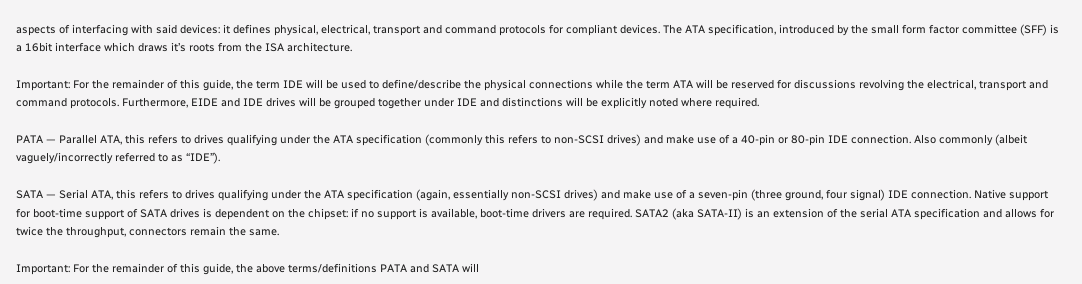aspects of interfacing with said devices: it defines physical, electrical, transport and command protocols for compliant devices. The ATA specification, introduced by the small form factor committee (SFF) is a 16bit interface which draws it’s roots from the ISA architecture.

Important: For the remainder of this guide, the term IDE will be used to define/describe the physical connections while the term ATA will be reserved for discussions revolving the electrical, transport and command protocols. Furthermore, EIDE and IDE drives will be grouped together under IDE and distinctions will be explicitly noted where required.

PATA — Parallel ATA, this refers to drives qualifying under the ATA specification (commonly this refers to non-SCSI drives) and make use of a 40-pin or 80-pin IDE connection. Also commonly (albeit vaguely/incorrectly referred to as “IDE”).

SATA — Serial ATA, this refers to drives qualifying under the ATA specification (again, essentially non-SCSI drives) and make use of a seven-pin (three ground, four signal) IDE connection. Native support for boot-time support of SATA drives is dependent on the chipset: if no support is available, boot-time drivers are required. SATA2 (aka SATA-II) is an extension of the serial ATA specification and allows for twice the throughput, connectors remain the same.

Important: For the remainder of this guide, the above terms/definitions PATA and SATA will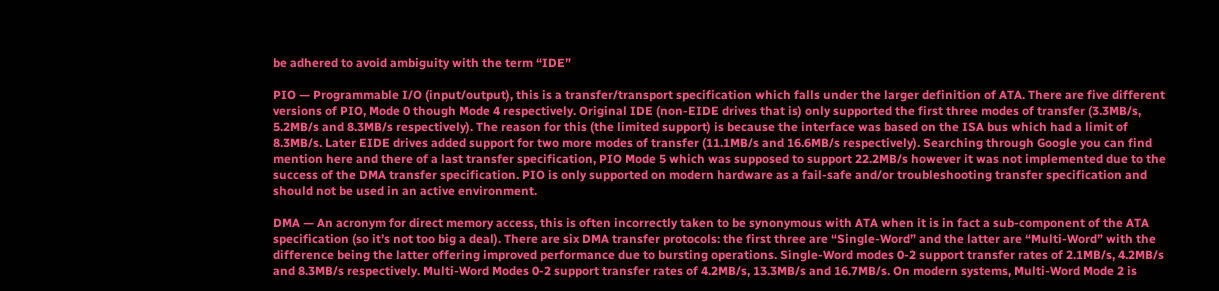be adhered to avoid ambiguity with the term “IDE”

PIO — Programmable I/O (input/output), this is a transfer/transport specification which falls under the larger definition of ATA. There are five different versions of PIO, Mode 0 though Mode 4 respectively. Original IDE (non-EIDE drives that is) only supported the first three modes of transfer (3.3MB/s, 5.2MB/s and 8.3MB/s respectively). The reason for this (the limited support) is because the interface was based on the ISA bus which had a limit of 8.3MB/s. Later EIDE drives added support for two more modes of transfer (11.1MB/s and 16.6MB/s respectively). Searching through Google you can find mention here and there of a last transfer specification, PIO Mode 5 which was supposed to support 22.2MB/s however it was not implemented due to the success of the DMA transfer specification. PIO is only supported on modern hardware as a fail-safe and/or troubleshooting transfer specification and should not be used in an active environment.

DMA — An acronym for direct memory access, this is often incorrectly taken to be synonymous with ATA when it is in fact a sub-component of the ATA specification (so it’s not too big a deal). There are six DMA transfer protocols: the first three are “Single-Word” and the latter are “Multi-Word” with the difference being the latter offering improved performance due to bursting operations. Single-Word modes 0-2 support transfer rates of 2.1MB/s, 4.2MB/s and 8.3MB/s respectively. Multi-Word Modes 0-2 support transfer rates of 4.2MB/s, 13.3MB/s and 16.7MB/s. On modern systems, Multi-Word Mode 2 is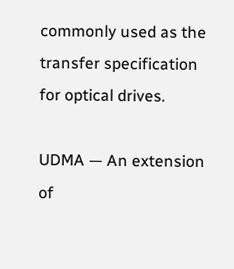commonly used as the transfer specification for optical drives.

UDMA — An extension of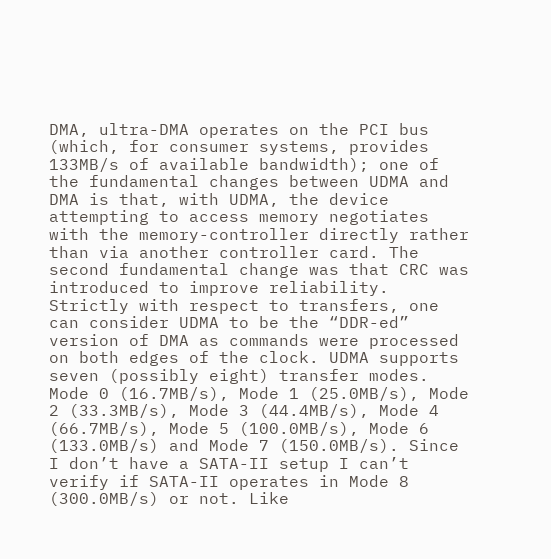DMA, ultra-DMA operates on the PCI bus (which, for consumer systems, provides 133MB/s of available bandwidth); one of the fundamental changes between UDMA and DMA is that, with UDMA, the device attempting to access memory negotiates with the memory-controller directly rather than via another controller card. The second fundamental change was that CRC was introduced to improve reliability. Strictly with respect to transfers, one can consider UDMA to be the “DDR-ed” version of DMA as commands were processed on both edges of the clock. UDMA supports seven (possibly eight) transfer modes. Mode 0 (16.7MB/s), Mode 1 (25.0MB/s), Mode 2 (33.3MB/s), Mode 3 (44.4MB/s), Mode 4 (66.7MB/s), Mode 5 (100.0MB/s), Mode 6 (133.0MB/s) and Mode 7 (150.0MB/s). Since I don’t have a SATA-II setup I can’t verify if SATA-II operates in Mode 8 (300.0MB/s) or not. Like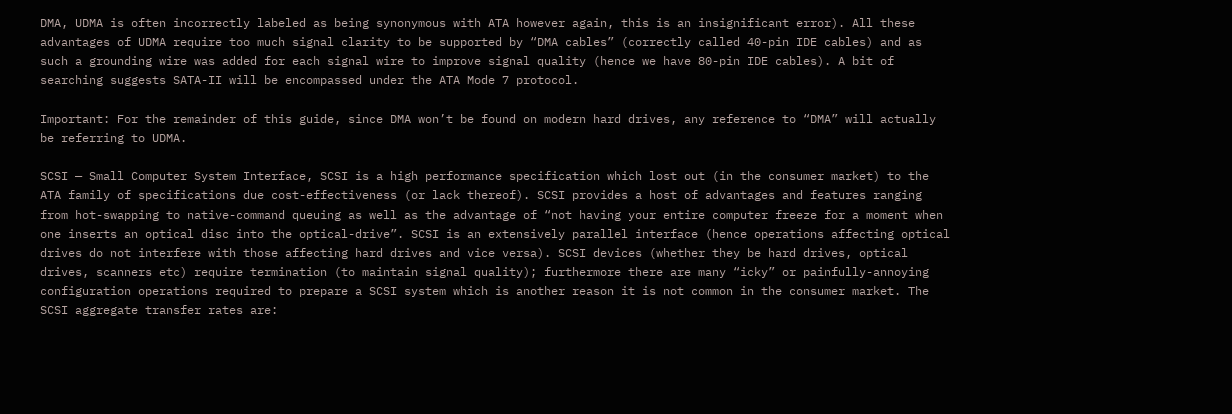DMA, UDMA is often incorrectly labeled as being synonymous with ATA however again, this is an insignificant error). All these advantages of UDMA require too much signal clarity to be supported by “DMA cables” (correctly called 40-pin IDE cables) and as such a grounding wire was added for each signal wire to improve signal quality (hence we have 80-pin IDE cables). A bit of searching suggests SATA-II will be encompassed under the ATA Mode 7 protocol.

Important: For the remainder of this guide, since DMA won’t be found on modern hard drives, any reference to “DMA” will actually be referring to UDMA.

SCSI — Small Computer System Interface, SCSI is a high performance specification which lost out (in the consumer market) to the ATA family of specifications due cost-effectiveness (or lack thereof). SCSI provides a host of advantages and features ranging from hot-swapping to native-command queuing as well as the advantage of “not having your entire computer freeze for a moment when one inserts an optical disc into the optical-drive”. SCSI is an extensively parallel interface (hence operations affecting optical drives do not interfere with those affecting hard drives and vice versa). SCSI devices (whether they be hard drives, optical drives, scanners etc) require termination (to maintain signal quality); furthermore there are many “icky” or painfully-annoying configuration operations required to prepare a SCSI system which is another reason it is not common in the consumer market. The SCSI aggregate transfer rates are: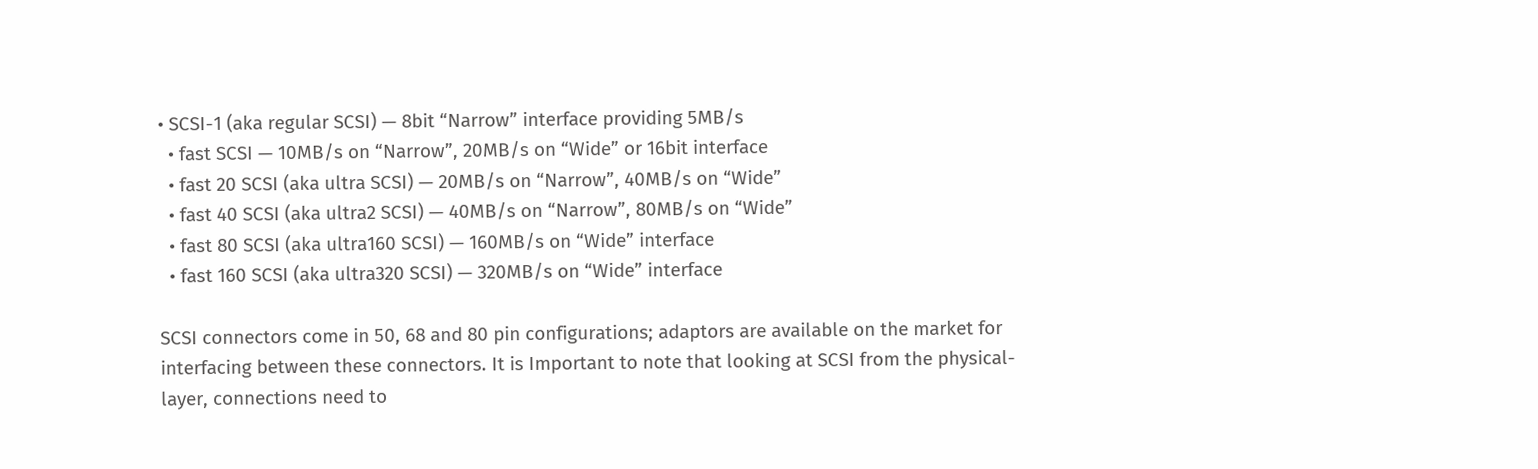• SCSI-1 (aka regular SCSI) — 8bit “Narrow” interface providing 5MB/s
  • fast SCSI — 10MB/s on “Narrow”, 20MB/s on “Wide” or 16bit interface
  • fast 20 SCSI (aka ultra SCSI) — 20MB/s on “Narrow”, 40MB/s on “Wide”
  • fast 40 SCSI (aka ultra2 SCSI) — 40MB/s on “Narrow”, 80MB/s on “Wide”
  • fast 80 SCSI (aka ultra160 SCSI) — 160MB/s on “Wide” interface
  • fast 160 SCSI (aka ultra320 SCSI) — 320MB/s on “Wide” interface

SCSI connectors come in 50, 68 and 80 pin configurations; adaptors are available on the market for interfacing between these connectors. It is Important to note that looking at SCSI from the physical-layer, connections need to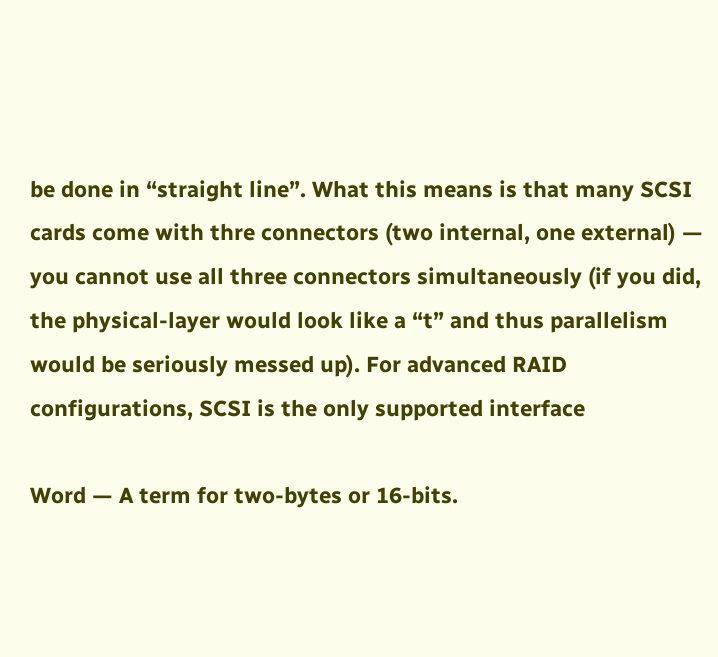be done in “straight line”. What this means is that many SCSI cards come with thre connectors (two internal, one external) — you cannot use all three connectors simultaneously (if you did, the physical-layer would look like a “t” and thus parallelism would be seriously messed up). For advanced RAID configurations, SCSI is the only supported interface

Word — A term for two-bytes or 16-bits.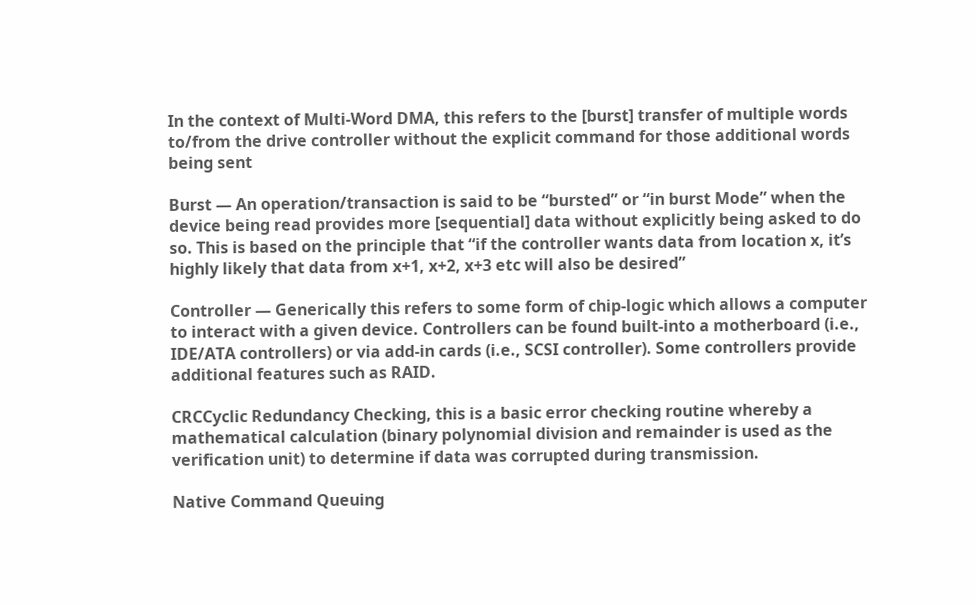In the context of Multi-Word DMA, this refers to the [burst] transfer of multiple words to/from the drive controller without the explicit command for those additional words being sent

Burst — An operation/transaction is said to be “bursted” or “in burst Mode” when the device being read provides more [sequential] data without explicitly being asked to do so. This is based on the principle that “if the controller wants data from location x, it’s highly likely that data from x+1, x+2, x+3 etc will also be desired”

Controller — Generically this refers to some form of chip-logic which allows a computer to interact with a given device. Controllers can be found built-into a motherboard (i.e., IDE/ATA controllers) or via add-in cards (i.e., SCSI controller). Some controllers provide additional features such as RAID.

CRCCyclic Redundancy Checking, this is a basic error checking routine whereby a mathematical calculation (binary polynomial division and remainder is used as the verification unit) to determine if data was corrupted during transmission.

Native Command Queuing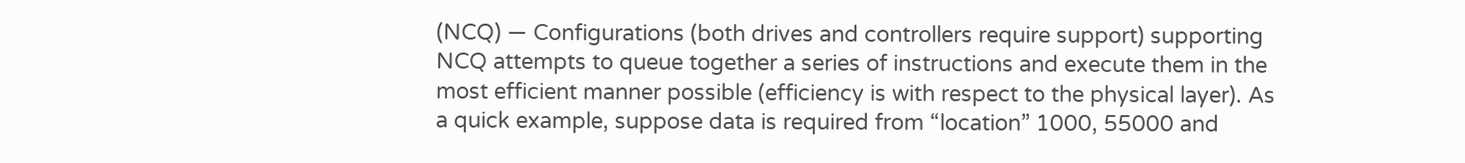(NCQ) — Configurations (both drives and controllers require support) supporting NCQ attempts to queue together a series of instructions and execute them in the most efficient manner possible (efficiency is with respect to the physical layer). As a quick example, suppose data is required from “location” 1000, 55000 and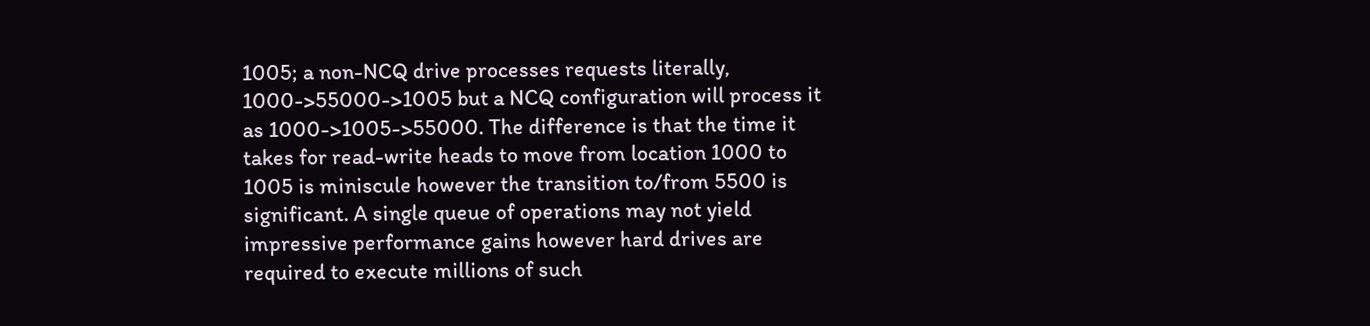1005; a non-NCQ drive processes requests literally, 1000->55000->1005 but a NCQ configuration will process it as 1000->1005->55000. The difference is that the time it takes for read-write heads to move from location 1000 to 1005 is miniscule however the transition to/from 5500 is significant. A single queue of operations may not yield impressive performance gains however hard drives are required to execute millions of such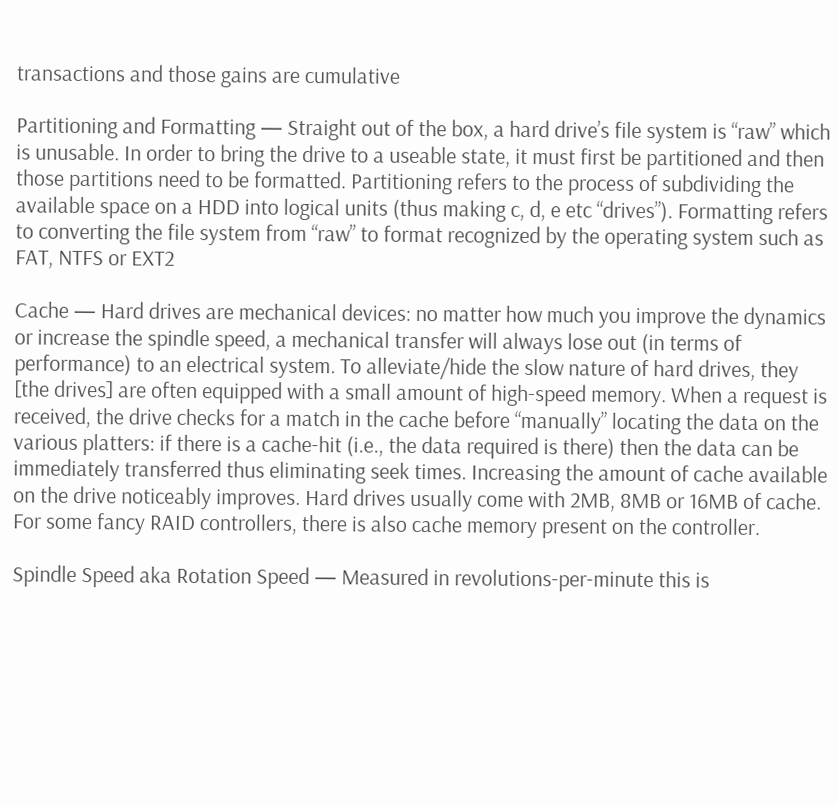transactions and those gains are cumulative

Partitioning and Formatting — Straight out of the box, a hard drive’s file system is “raw” which is unusable. In order to bring the drive to a useable state, it must first be partitioned and then those partitions need to be formatted. Partitioning refers to the process of subdividing the available space on a HDD into logical units (thus making c, d, e etc “drives”). Formatting refers to converting the file system from “raw” to format recognized by the operating system such as FAT, NTFS or EXT2

Cache — Hard drives are mechanical devices: no matter how much you improve the dynamics or increase the spindle speed, a mechanical transfer will always lose out (in terms of performance) to an electrical system. To alleviate/hide the slow nature of hard drives, they [the drives] are often equipped with a small amount of high-speed memory. When a request is received, the drive checks for a match in the cache before “manually” locating the data on the various platters: if there is a cache-hit (i.e., the data required is there) then the data can be immediately transferred thus eliminating seek times. Increasing the amount of cache available on the drive noticeably improves. Hard drives usually come with 2MB, 8MB or 16MB of cache. For some fancy RAID controllers, there is also cache memory present on the controller.

Spindle Speed aka Rotation Speed — Measured in revolutions-per-minute this is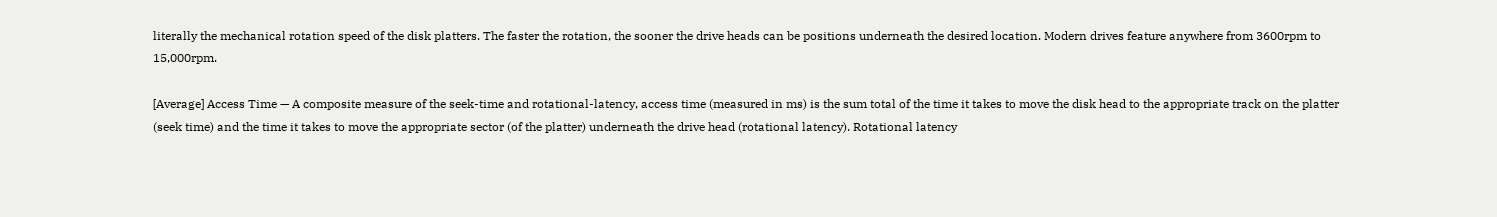literally the mechanical rotation speed of the disk platters. The faster the rotation, the sooner the drive heads can be positions underneath the desired location. Modern drives feature anywhere from 3600rpm to 15,000rpm.

[Average] Access Time — A composite measure of the seek-time and rotational-latency, access time (measured in ms) is the sum total of the time it takes to move the disk head to the appropriate track on the platter (seek time) and the time it takes to move the appropriate sector (of the platter) underneath the drive head (rotational latency). Rotational latency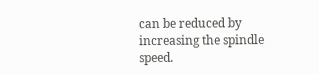can be reduced by increasing the spindle speed.